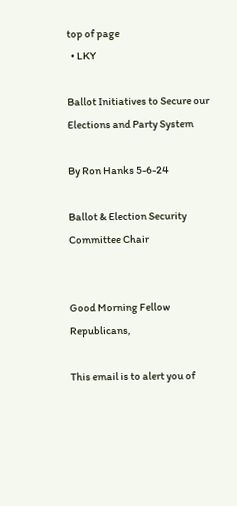top of page
  • LKY

Ballot Initiatives to Secure our Elections and Party System

By Ron Hanks 5-6-24

Ballot & Election Security Committee Chair


Good Morning Fellow Republicans,

This email is to alert you of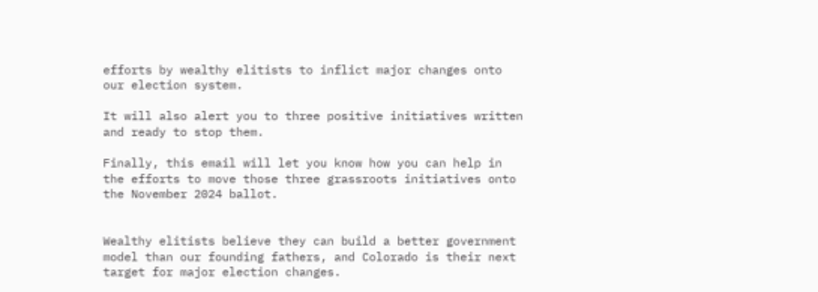efforts by wealthy elitists to inflict major changes onto our election system.

It will also alert you to three positive initiatives written and ready to stop them.

Finally, this email will let you know how you can help in the efforts to move those three grassroots initiatives onto the November 2024 ballot.


Wealthy elitists believe they can build a better government model than our founding fathers, and Colorado is their next target for major election changes.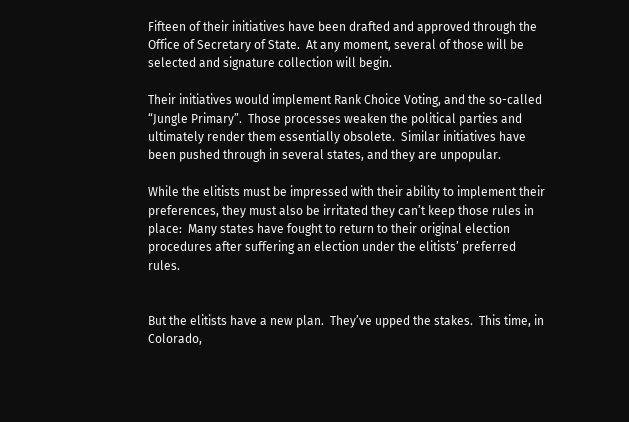Fifteen of their initiatives have been drafted and approved through the Office of Secretary of State.  At any moment, several of those will be selected and signature collection will begin.

Their initiatives would implement Rank Choice Voting, and the so-called “Jungle Primary”.  Those processes weaken the political parties and ultimately render them essentially obsolete.  Similar initiatives have been pushed through in several states, and they are unpopular.

While the elitists must be impressed with their ability to implement their preferences, they must also be irritated they can’t keep those rules in place:  Many states have fought to return to their original election procedures after suffering an election under the elitists’ preferred rules.


But the elitists have a new plan.  They’ve upped the stakes.  This time, in Colorado,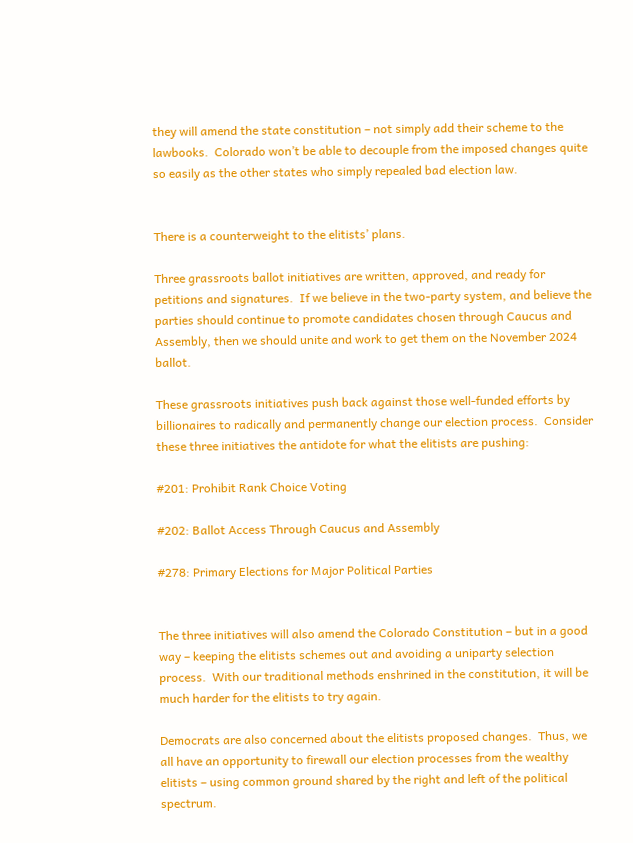they will amend the state constitution – not simply add their scheme to the lawbooks.  Colorado won’t be able to decouple from the imposed changes quite so easily as the other states who simply repealed bad election law.


There is a counterweight to the elitists’ plans.

Three grassroots ballot initiatives are written, approved, and ready for petitions and signatures.  If we believe in the two-party system, and believe the parties should continue to promote candidates chosen through Caucus and Assembly, then we should unite and work to get them on the November 2024 ballot.

These grassroots initiatives push back against those well-funded efforts by billionaires to radically and permanently change our election process.  Consider these three initiatives the antidote for what the elitists are pushing:

#201: Prohibit Rank Choice Voting

#202: Ballot Access Through Caucus and Assembly

#278: Primary Elections for Major Political Parties


The three initiatives will also amend the Colorado Constitution – but in a good way – keeping the elitists schemes out and avoiding a uniparty selection process.  With our traditional methods enshrined in the constitution, it will be much harder for the elitists to try again.

Democrats are also concerned about the elitists proposed changes.  Thus, we all have an opportunity to firewall our election processes from the wealthy elitists – using common ground shared by the right and left of the political spectrum.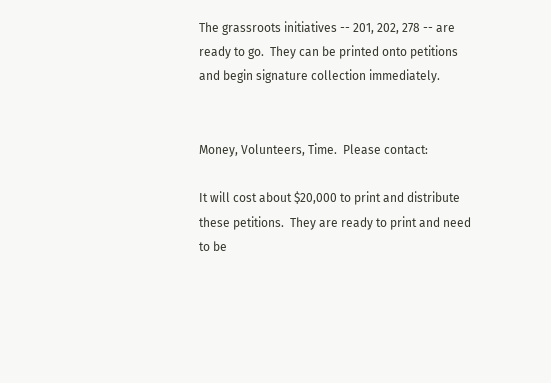The grassroots initiatives -- 201, 202, 278 -- are ready to go.  They can be printed onto petitions and begin signature collection immediately.


Money, Volunteers, Time.  Please contact:

It will cost about $20,000 to print and distribute these petitions.  They are ready to print and need to be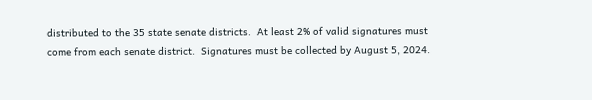distributed to the 35 state senate districts.  At least 2% of valid signatures must come from each senate district.  Signatures must be collected by August 5, 2024.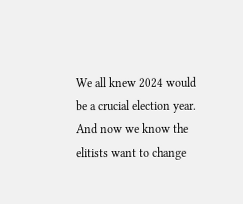We all knew 2024 would be a crucial election year.  And now we know the elitists want to change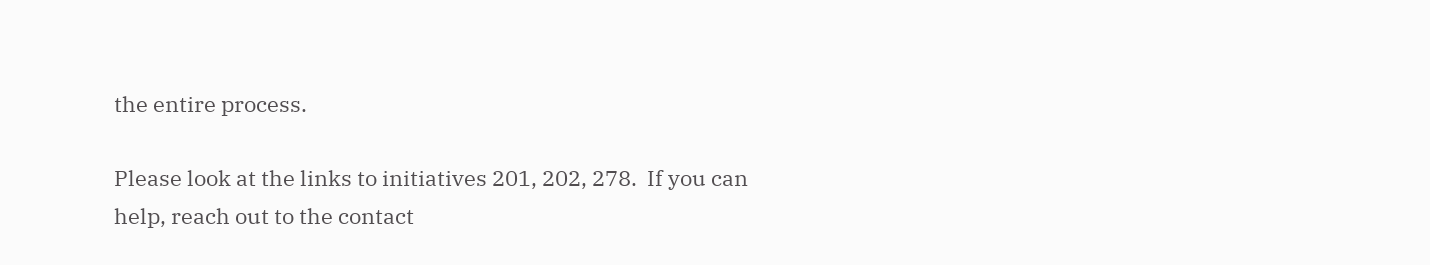the entire process.

Please look at the links to initiatives 201, 202, 278.  If you can help, reach out to the contact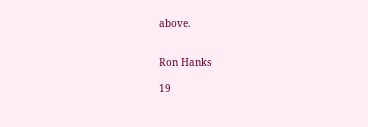above.


Ron Hanks

19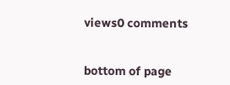views0 comments


bottom of page